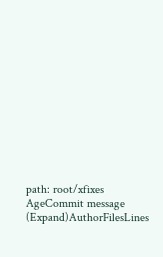path: root/xfixes
AgeCommit message (Expand)AuthorFilesLines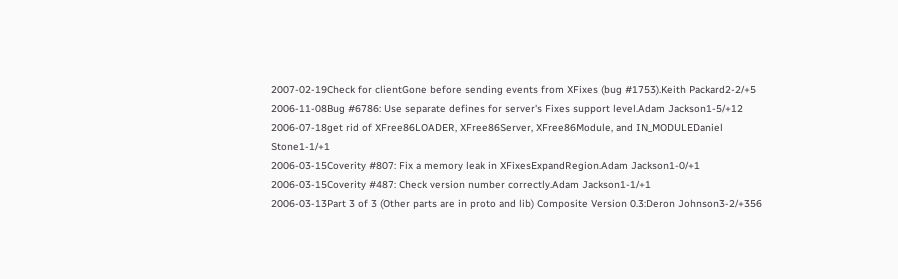2007-02-19Check for clientGone before sending events from XFixes (bug #1753).Keith Packard2-2/+5
2006-11-08Bug #6786: Use separate defines for server's Fixes support level.Adam Jackson1-5/+12
2006-07-18get rid of XFree86LOADER, XFree86Server, XFree86Module, and IN_MODULEDaniel Stone1-1/+1
2006-03-15Coverity #807: Fix a memory leak in XFixesExpandRegion.Adam Jackson1-0/+1
2006-03-15Coverity #487: Check version number correctly.Adam Jackson1-1/+1
2006-03-13Part 3 of 3 (Other parts are in proto and lib) Composite Version 0.3:Deron Johnson3-2/+356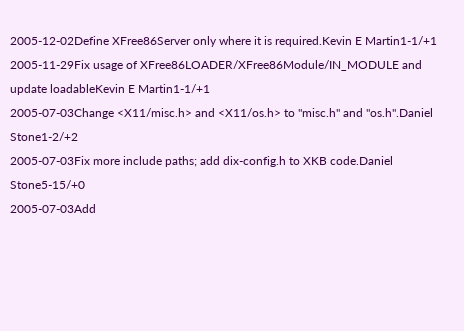2005-12-02Define XFree86Server only where it is required.Kevin E Martin1-1/+1
2005-11-29Fix usage of XFree86LOADER/XFree86Module/IN_MODULE and update loadableKevin E Martin1-1/+1
2005-07-03Change <X11/misc.h> and <X11/os.h> to "misc.h" and "os.h".Daniel Stone1-2/+2
2005-07-03Fix more include paths; add dix-config.h to XKB code.Daniel Stone5-15/+0
2005-07-03Add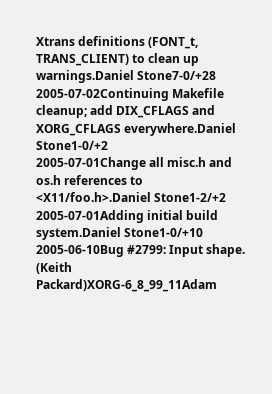Xtrans definitions (FONT_t, TRANS_CLIENT) to clean up warnings.Daniel Stone7-0/+28
2005-07-02Continuing Makefile cleanup; add DIX_CFLAGS and XORG_CFLAGS everywhere.Daniel Stone1-0/+2
2005-07-01Change all misc.h and os.h references to <X11/foo.h>.Daniel Stone1-2/+2
2005-07-01Adding initial build system.Daniel Stone1-0/+10
2005-06-10Bug #2799: Input shape. (Keith Packard)XORG-6_8_99_11Adam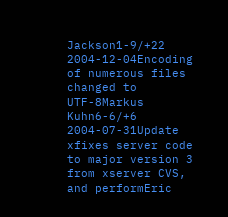Jackson1-9/+22
2004-12-04Encoding of numerous files changed to UTF-8Markus Kuhn6-6/+6
2004-07-31Update xfixes server code to major version 3 from xserver CVS, and performEric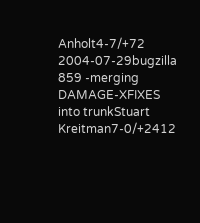Anholt4-7/+72
2004-07-29bugzilla 859 -merging DAMAGE-XFIXES into trunkStuart Kreitman7-0/+2412